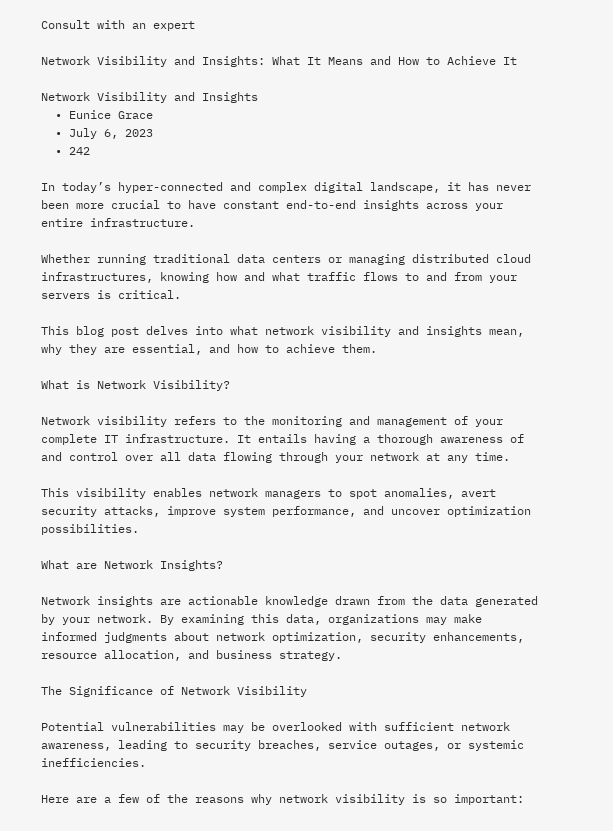Consult with an expert

Network Visibility and Insights: What It Means and How to Achieve It

Network Visibility and Insights
  • Eunice Grace
  • July 6, 2023
  • 242

In today’s hyper-connected and complex digital landscape, it has never been more crucial to have constant end-to-end insights across your entire infrastructure.

Whether running traditional data centers or managing distributed cloud infrastructures, knowing how and what traffic flows to and from your servers is critical.

This blog post delves into what network visibility and insights mean, why they are essential, and how to achieve them.

What is Network Visibility?

Network visibility refers to the monitoring and management of your complete IT infrastructure. It entails having a thorough awareness of and control over all data flowing through your network at any time.

This visibility enables network managers to spot anomalies, avert security attacks, improve system performance, and uncover optimization possibilities.

What are Network Insights?

Network insights are actionable knowledge drawn from the data generated by your network. By examining this data, organizations may make informed judgments about network optimization, security enhancements, resource allocation, and business strategy.

The Significance of Network Visibility

Potential vulnerabilities may be overlooked with sufficient network awareness, leading to security breaches, service outages, or systemic inefficiencies.

Here are a few of the reasons why network visibility is so important: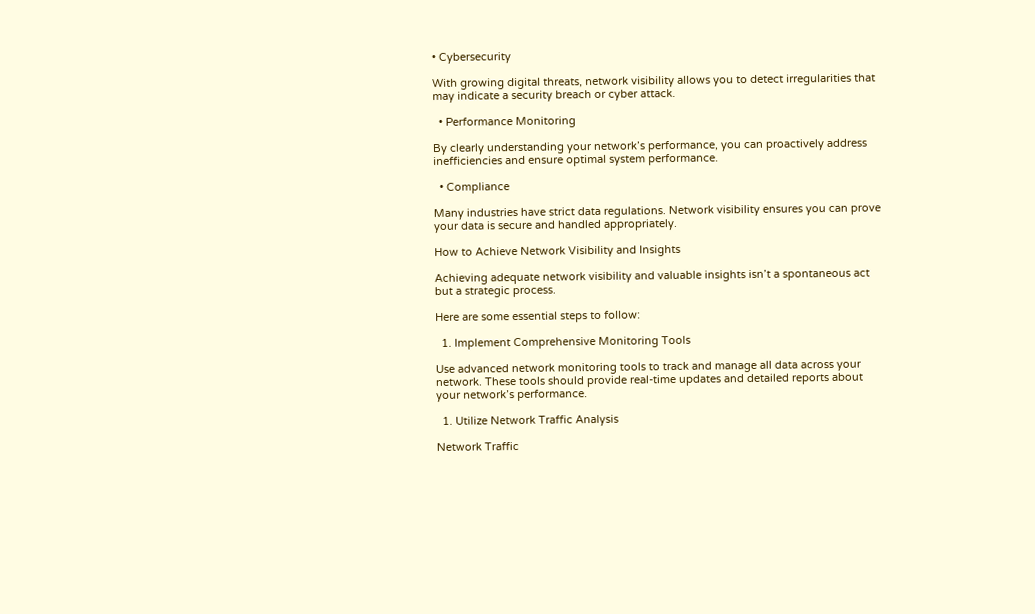• Cybersecurity

With growing digital threats, network visibility allows you to detect irregularities that may indicate a security breach or cyber attack.

  • Performance Monitoring

By clearly understanding your network’s performance, you can proactively address inefficiencies and ensure optimal system performance.

  • Compliance

Many industries have strict data regulations. Network visibility ensures you can prove your data is secure and handled appropriately.

How to Achieve Network Visibility and Insights

Achieving adequate network visibility and valuable insights isn’t a spontaneous act but a strategic process.

Here are some essential steps to follow:

  1. Implement Comprehensive Monitoring Tools

Use advanced network monitoring tools to track and manage all data across your network. These tools should provide real-time updates and detailed reports about your network’s performance.

  1. Utilize Network Traffic Analysis

Network Traffic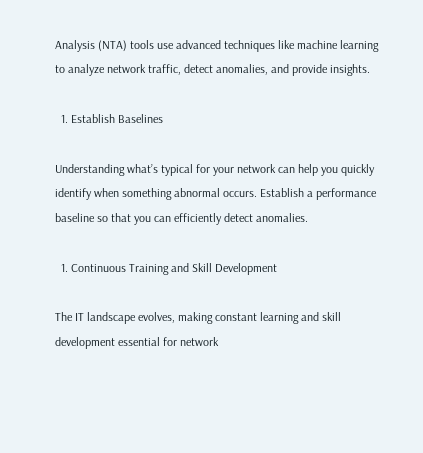Analysis (NTA) tools use advanced techniques like machine learning to analyze network traffic, detect anomalies, and provide insights.

  1. Establish Baselines

Understanding what’s typical for your network can help you quickly identify when something abnormal occurs. Establish a performance baseline so that you can efficiently detect anomalies.

  1. Continuous Training and Skill Development

The IT landscape evolves, making constant learning and skill development essential for network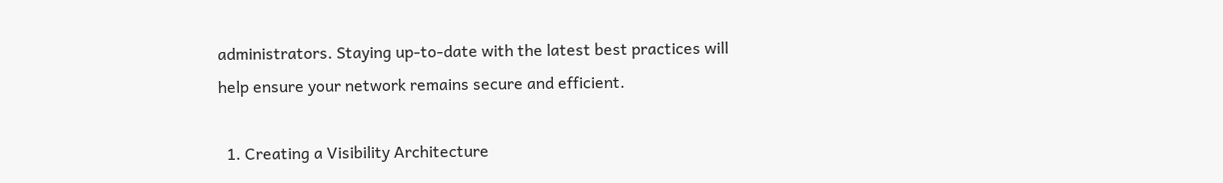administrators. Staying up-to-date with the latest best practices will help ensure your network remains secure and efficient.

  1. Creating a Visibility Architecture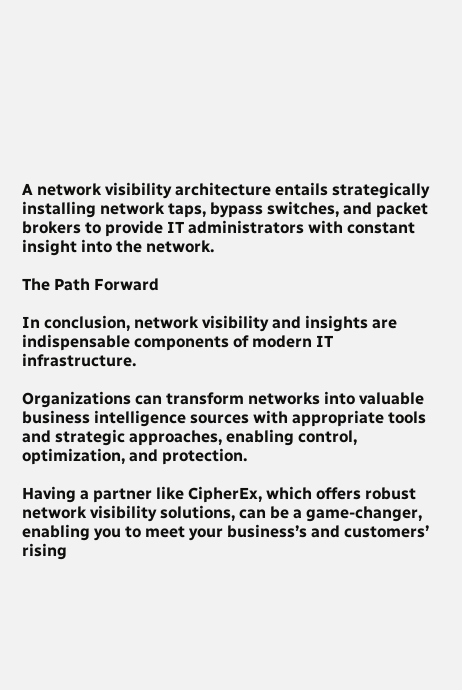A network visibility architecture entails strategically installing network taps, bypass switches, and packet brokers to provide IT administrators with constant insight into the network.

The Path Forward

In conclusion, network visibility and insights are indispensable components of modern IT infrastructure.

Organizations can transform networks into valuable business intelligence sources with appropriate tools and strategic approaches, enabling control, optimization, and protection.

Having a partner like CipherEx, which offers robust network visibility solutions, can be a game-changer, enabling you to meet your business’s and customers’ rising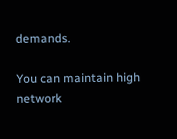demands.

You can maintain high network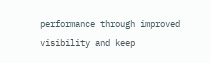performance through improved visibility and keep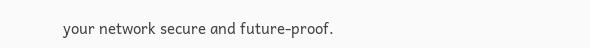your network secure and future-proof.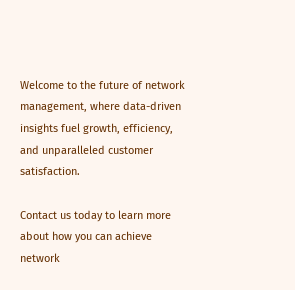Welcome to the future of network management, where data-driven insights fuel growth, efficiency, and unparalleled customer satisfaction.

Contact us today to learn more about how you can achieve network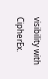visibility with CipherEx.